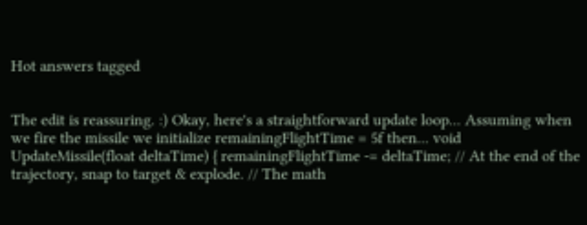Hot answers tagged


The edit is reassuring. :) Okay, here's a straightforward update loop... Assuming when we fire the missile we initialize remainingFlightTime = 5f then... void UpdateMissile(float deltaTime) { remainingFlightTime -= deltaTime; // At the end of the trajectory, snap to target & explode. // The math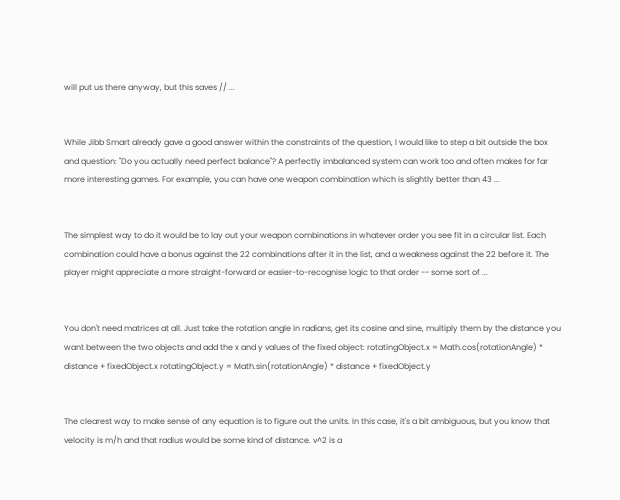will put us there anyway, but this saves // ...


While Jibb Smart already gave a good answer within the constraints of the question, I would like to step a bit outside the box and question: "Do you actually need perfect balance"? A perfectly imbalanced system can work too and often makes for far more interesting games. For example, you can have one weapon combination which is slightly better than 43 ...


The simplest way to do it would be to lay out your weapon combinations in whatever order you see fit in a circular list. Each combination could have a bonus against the 22 combinations after it in the list, and a weakness against the 22 before it. The player might appreciate a more straight-forward or easier-to-recognise logic to that order -- some sort of ...


You don't need matrices at all. Just take the rotation angle in radians, get its cosine and sine, multiply them by the distance you want between the two objects and add the x and y values of the fixed object: rotatingObject.x = Math.cos(rotationAngle) * distance + fixedObject.x rotatingObject.y = Math.sin(rotationAngle) * distance + fixedObject.y


The clearest way to make sense of any equation is to figure out the units. In this case, it's a bit ambiguous, but you know that velocity is m/h and that radius would be some kind of distance. v^2 is a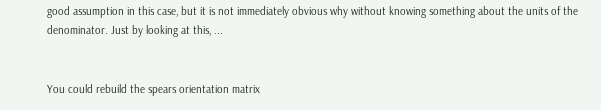good assumption in this case, but it is not immediately obvious why without knowing something about the units of the denominator. Just by looking at this, ...


You could rebuild the spears orientation matrix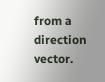from a direction vector.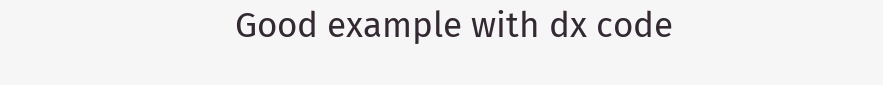Good example with dx code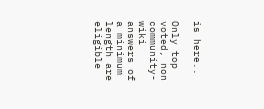is here..

Only top voted, non community-wiki answers of a minimum length are eligible